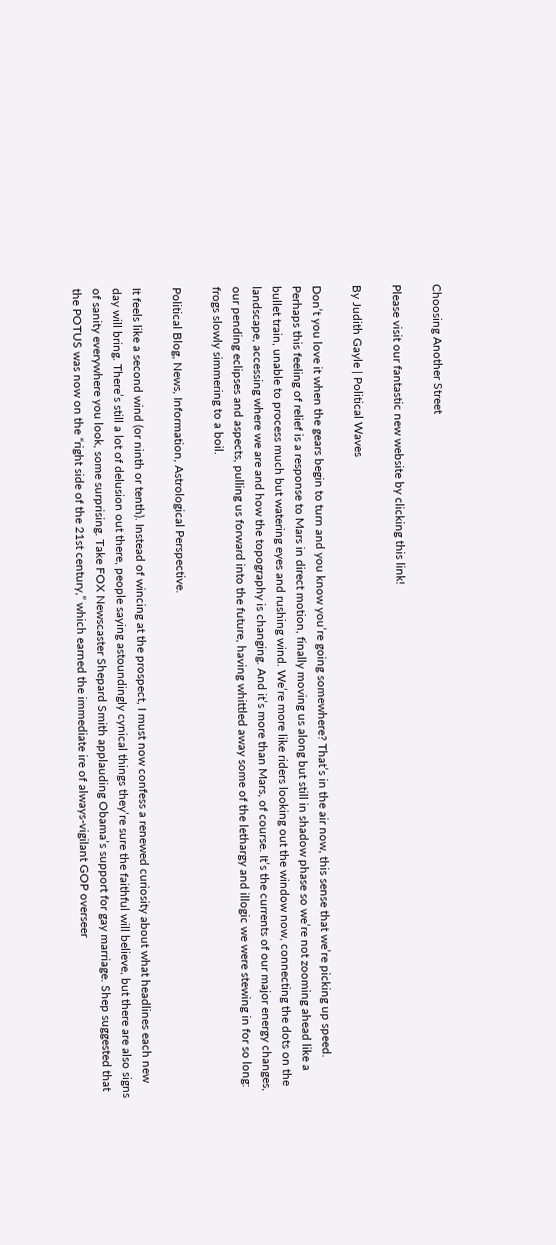Choosing Another Street

Please visit our fantastic new website by clicking this link!

By Judith Gayle | Political Waves

Don’t you love it when the gears begin to turn and you know you’re going somewhere? That’s in the air now, this sense that we’re picking up speed. Perhaps this feeling of relief is a response to Mars in direct motion, finally moving us along but still in shadow phase so we’re not zooming ahead like a bullet train, unable to process much but watering eyes and rushing wind. We’re more like riders looking out the window now, connecting the dots on the landscape, accessing where we are and how the topography is changing. And it’s more than Mars, of course. It’s the currents of our major energy changes, our pending eclipses and aspects, pulling us forward into the future, having whittled away some of the lethargy and illogic we were stewing in for so long: frogs slowly simmering to a boil.

Political Blog, News, Information, Astrological Perspective.

It feels like a second wind (or ninth or tenth). Instead of wincing at the prospect, I must now confess a renewed curiosity about what headlines each new day will bring. There’s still a lot of delusion out there, people saying astoundingly cynical things they’re sure the faithful will believe, but there are also signs of sanity everywhere you look, some surprising. Take FOX Newscaster Shepard Smith applauding Obama’s support for gay marriage. Shep suggested that the POTUS was now on the “right side of the 21st century,” which earned the immediate ire of always-vigilant GOP overseer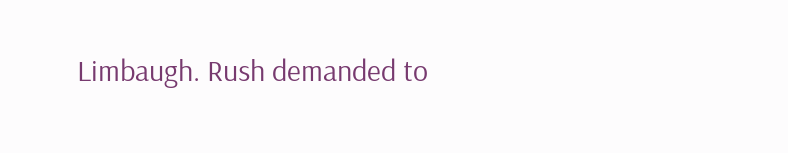Limbaugh. Rush demanded to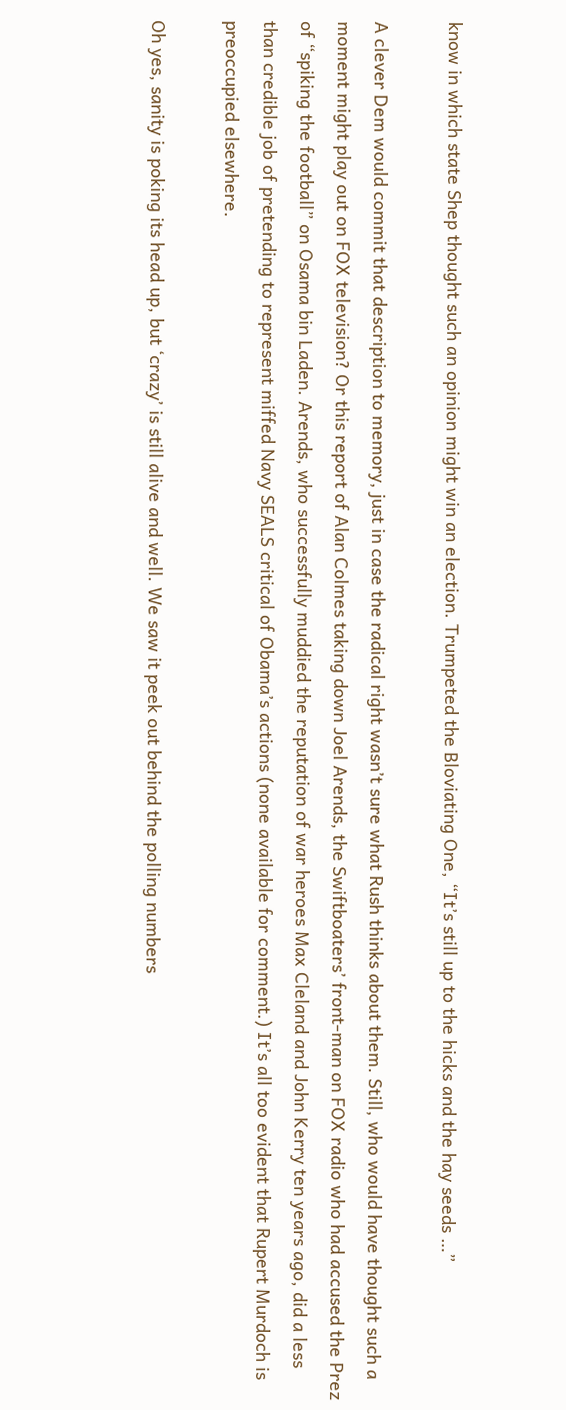know in which state Shep thought such an opinion might win an election. Trumpeted the Bloviating One, “It’s still up to the hicks and the hay seeds …”

A clever Dem would commit that description to memory, just in case the radical right wasn’t sure what Rush thinks about them. Still, who would have thought such a moment might play out on FOX television? Or this report of Alan Colmes taking down Joel Arends, the Swiftboaters’ front-man on FOX radio who had accused the Prez of “spiking the football” on Osama bin Laden. Arends, who successfully muddied the reputation of war heroes Max Cleland and John Kerry ten years ago, did a less than credible job of pretending to represent miffed Navy SEALS critical of Obama’s actions (none available for comment.) It’s all too evident that Rupert Murdoch is preoccupied elsewhere.

Oh yes, sanity is poking its head up, but ‘crazy’ is still alive and well. We saw it peek out behind the polling numbers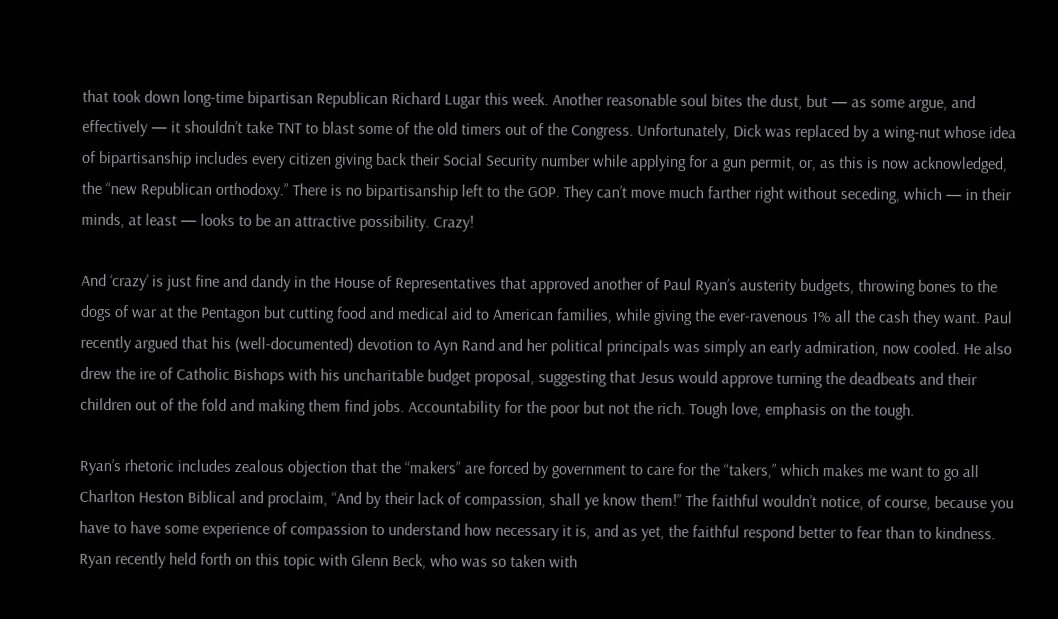that took down long-time bipartisan Republican Richard Lugar this week. Another reasonable soul bites the dust, but — as some argue, and effectively — it shouldn’t take TNT to blast some of the old timers out of the Congress. Unfortunately, Dick was replaced by a wing-nut whose idea of bipartisanship includes every citizen giving back their Social Security number while applying for a gun permit, or, as this is now acknowledged, the “new Republican orthodoxy.” There is no bipartisanship left to the GOP. They can’t move much farther right without seceding, which — in their minds, at least — looks to be an attractive possibility. Crazy!

And ‘crazy’ is just fine and dandy in the House of Representatives that approved another of Paul Ryan’s austerity budgets, throwing bones to the dogs of war at the Pentagon but cutting food and medical aid to American families, while giving the ever-ravenous 1% all the cash they want. Paul recently argued that his (well-documented) devotion to Ayn Rand and her political principals was simply an early admiration, now cooled. He also drew the ire of Catholic Bishops with his uncharitable budget proposal, suggesting that Jesus would approve turning the deadbeats and their children out of the fold and making them find jobs. Accountability for the poor but not the rich. Tough love, emphasis on the tough.

Ryan’s rhetoric includes zealous objection that the “makers” are forced by government to care for the “takers,” which makes me want to go all Charlton Heston Biblical and proclaim, “And by their lack of compassion, shall ye know them!” The faithful wouldn’t notice, of course, because you have to have some experience of compassion to understand how necessary it is, and as yet, the faithful respond better to fear than to kindness. Ryan recently held forth on this topic with Glenn Beck, who was so taken with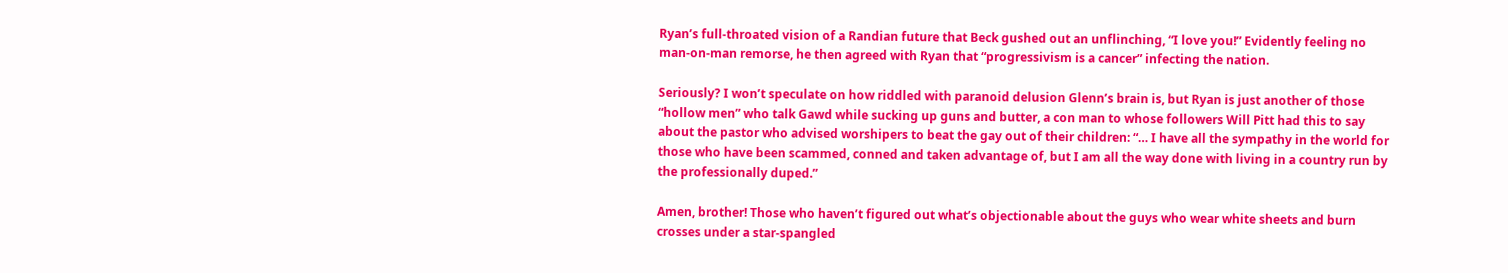Ryan’s full-throated vision of a Randian future that Beck gushed out an unflinching, “I love you!” Evidently feeling no man-on-man remorse, he then agreed with Ryan that “progressivism is a cancer” infecting the nation.

Seriously? I won’t speculate on how riddled with paranoid delusion Glenn’s brain is, but Ryan is just another of those “hollow men” who talk Gawd while sucking up guns and butter, a con man to whose followers Will Pitt had this to say about the pastor who advised worshipers to beat the gay out of their children: “… I have all the sympathy in the world for those who have been scammed, conned and taken advantage of, but I am all the way done with living in a country run by the professionally duped.”

Amen, brother! Those who haven’t figured out what’s objectionable about the guys who wear white sheets and burn crosses under a star-spangled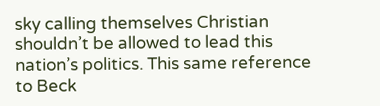sky calling themselves Christian shouldn’t be allowed to lead this nation’s politics. This same reference to Beck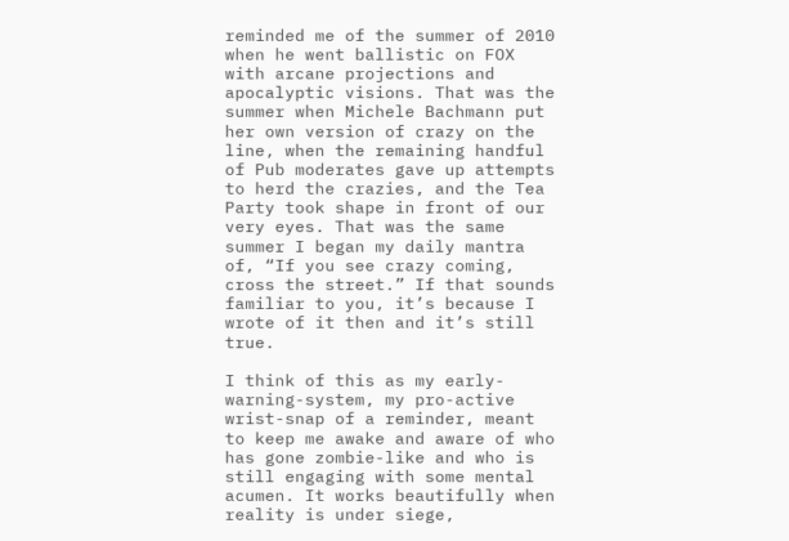reminded me of the summer of 2010 when he went ballistic on FOX with arcane projections and apocalyptic visions. That was the summer when Michele Bachmann put her own version of crazy on the line, when the remaining handful of Pub moderates gave up attempts to herd the crazies, and the Tea Party took shape in front of our very eyes. That was the same summer I began my daily mantra of, “If you see crazy coming, cross the street.” If that sounds familiar to you, it’s because I wrote of it then and it’s still true.

I think of this as my early-warning-system, my pro-active wrist-snap of a reminder, meant to keep me awake and aware of who has gone zombie-like and who is still engaging with some mental acumen. It works beautifully when reality is under siege,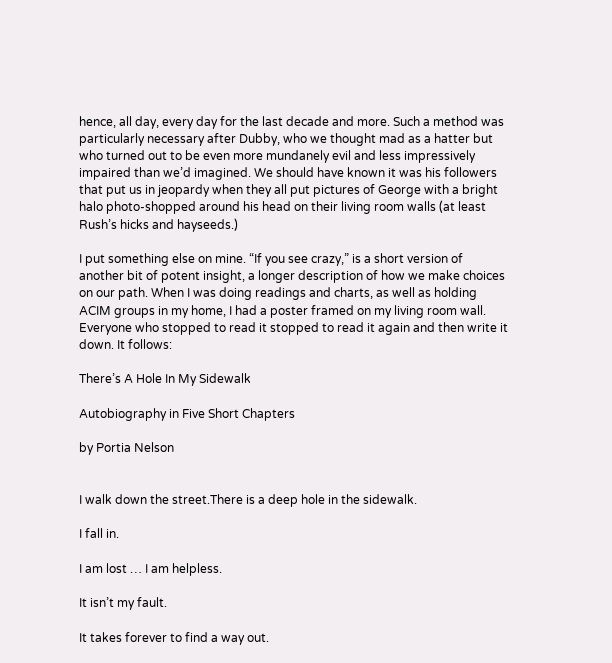hence, all day, every day for the last decade and more. Such a method was particularly necessary after Dubby, who we thought mad as a hatter but who turned out to be even more mundanely evil and less impressively impaired than we’d imagined. We should have known it was his followers that put us in jeopardy when they all put pictures of George with a bright halo photo-shopped around his head on their living room walls (at least Rush’s hicks and hayseeds.)

I put something else on mine. “If you see crazy,” is a short version of another bit of potent insight, a longer description of how we make choices on our path. When I was doing readings and charts, as well as holding ACIM groups in my home, I had a poster framed on my living room wall. Everyone who stopped to read it stopped to read it again and then write it down. It follows:

There’s A Hole In My Sidewalk

Autobiography in Five Short Chapters

by Portia Nelson


I walk down the street.There is a deep hole in the sidewalk.

I fall in.

I am lost … I am helpless.

It isn’t my fault.

It takes forever to find a way out.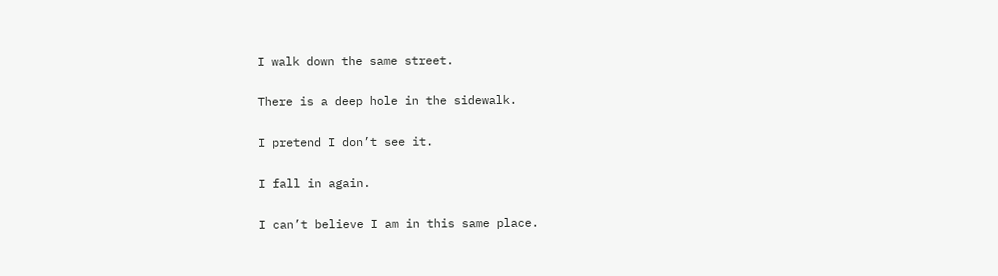I walk down the same street.

There is a deep hole in the sidewalk.

I pretend I don’t see it.

I fall in again.

I can’t believe I am in this same place.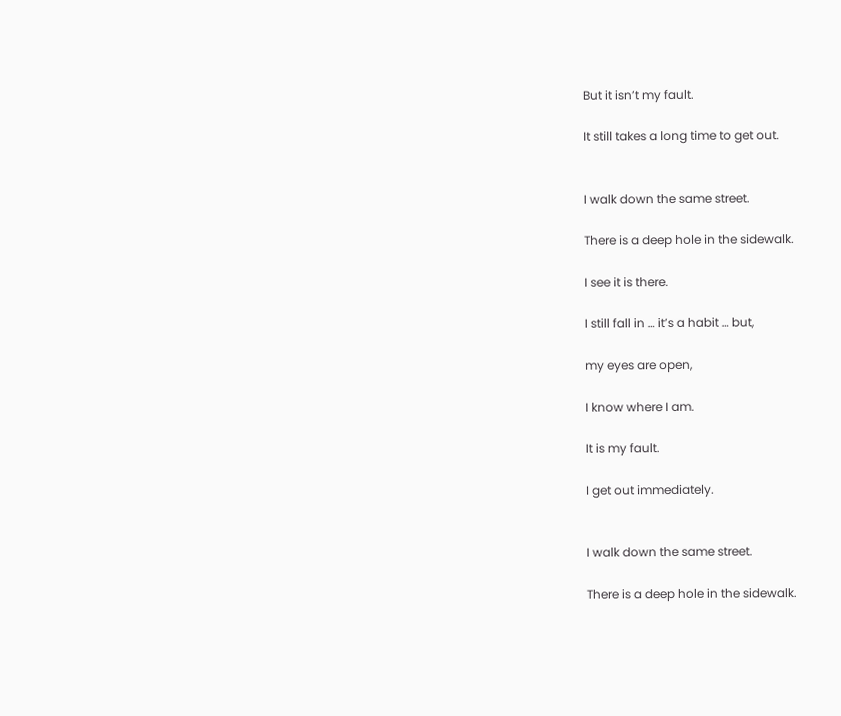But it isn’t my fault.

It still takes a long time to get out.


I walk down the same street.

There is a deep hole in the sidewalk.

I see it is there.

I still fall in … it’s a habit … but,

my eyes are open,

I know where I am.

It is my fault.

I get out immediately.


I walk down the same street.

There is a deep hole in the sidewalk.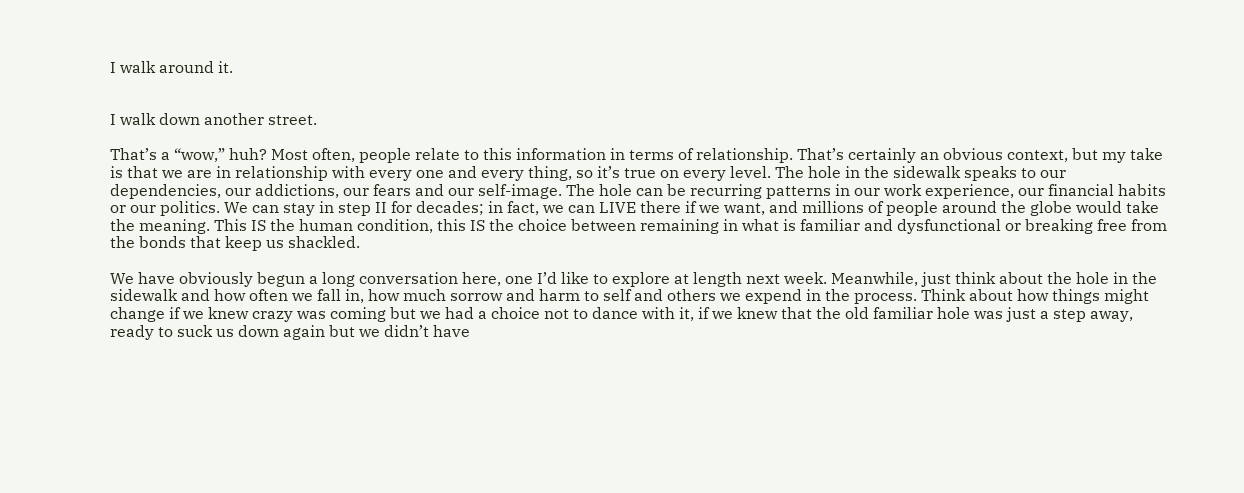I walk around it.


I walk down another street.

That’s a “wow,” huh? Most often, people relate to this information in terms of relationship. That’s certainly an obvious context, but my take is that we are in relationship with every one and every thing, so it’s true on every level. The hole in the sidewalk speaks to our dependencies, our addictions, our fears and our self-image. The hole can be recurring patterns in our work experience, our financial habits or our politics. We can stay in step II for decades; in fact, we can LIVE there if we want, and millions of people around the globe would take the meaning. This IS the human condition, this IS the choice between remaining in what is familiar and dysfunctional or breaking free from the bonds that keep us shackled.

We have obviously begun a long conversation here, one I’d like to explore at length next week. Meanwhile, just think about the hole in the sidewalk and how often we fall in, how much sorrow and harm to self and others we expend in the process. Think about how things might change if we knew crazy was coming but we had a choice not to dance with it, if we knew that the old familiar hole was just a step away, ready to suck us down again but we didn’t have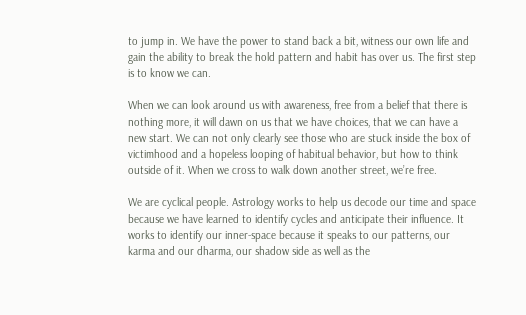to jump in. We have the power to stand back a bit, witness our own life and gain the ability to break the hold pattern and habit has over us. The first step is to know we can.

When we can look around us with awareness, free from a belief that there is nothing more, it will dawn on us that we have choices, that we can have a new start. We can not only clearly see those who are stuck inside the box of victimhood and a hopeless looping of habitual behavior, but how to think outside of it. When we cross to walk down another street, we’re free.

We are cyclical people. Astrology works to help us decode our time and space because we have learned to identify cycles and anticipate their influence. It works to identify our inner-space because it speaks to our patterns, our karma and our dharma, our shadow side as well as the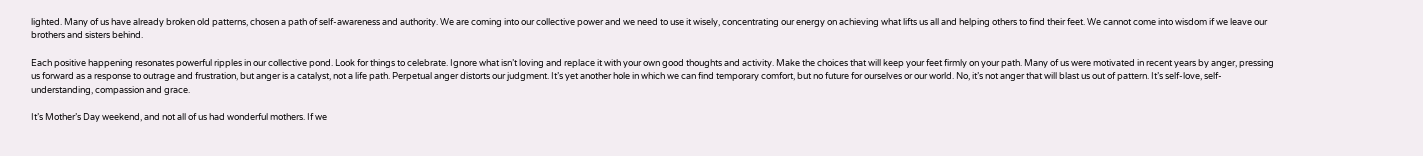lighted. Many of us have already broken old patterns, chosen a path of self-awareness and authority. We are coming into our collective power and we need to use it wisely, concentrating our energy on achieving what lifts us all and helping others to find their feet. We cannot come into wisdom if we leave our brothers and sisters behind.

Each positive happening resonates powerful ripples in our collective pond. Look for things to celebrate. Ignore what isn’t loving and replace it with your own good thoughts and activity. Make the choices that will keep your feet firmly on your path. Many of us were motivated in recent years by anger, pressing us forward as a response to outrage and frustration, but anger is a catalyst, not a life path. Perpetual anger distorts our judgment. It’s yet another hole in which we can find temporary comfort, but no future for ourselves or our world. No, it’s not anger that will blast us out of pattern. It’s self-love, self-understanding, compassion and grace.

It’s Mother’s Day weekend, and not all of us had wonderful mothers. If we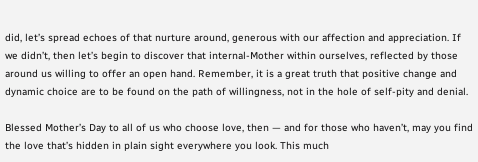did, let’s spread echoes of that nurture around, generous with our affection and appreciation. If we didn’t, then let’s begin to discover that internal-Mother within ourselves, reflected by those around us willing to offer an open hand. Remember, it is a great truth that positive change and dynamic choice are to be found on the path of willingness, not in the hole of self-pity and denial.

Blessed Mother’s Day to all of us who choose love, then — and for those who haven’t, may you find the love that’s hidden in plain sight everywhere you look. This much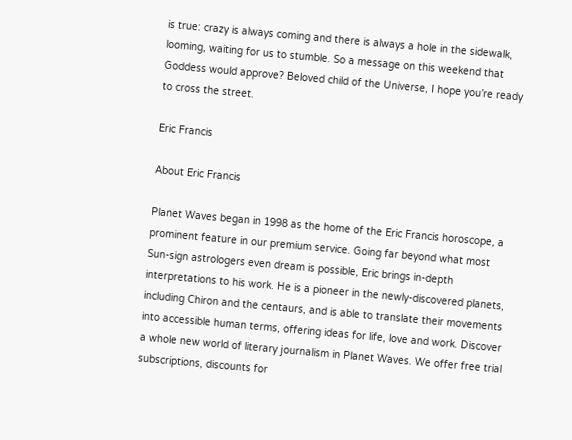is true: crazy is always coming and there is always a hole in the sidewalk, looming, waiting for us to stumble. So a message on this weekend that Goddess would approve? Beloved child of the Universe, I hope you’re ready to cross the street.

Eric Francis

About Eric Francis

Planet Waves began in 1998 as the home of the Eric Francis horoscope, a prominent feature in our premium service. Going far beyond what most Sun-sign astrologers even dream is possible, Eric brings in-depth interpretations to his work. He is a pioneer in the newly-discovered planets, including Chiron and the centaurs, and is able to translate their movements into accessible human terms, offering ideas for life, love and work. Discover a whole new world of literary journalism in Planet Waves. We offer free trial subscriptions, discounts for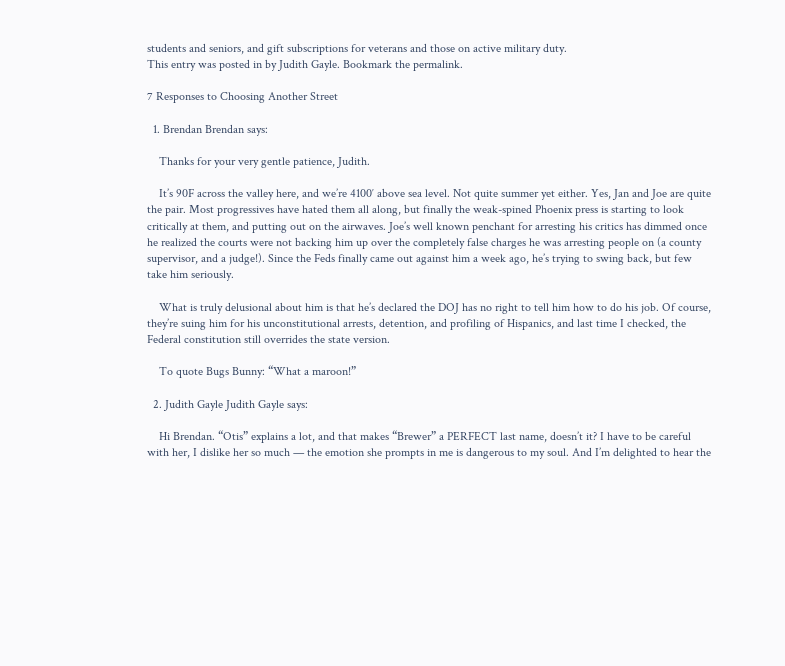students and seniors, and gift subscriptions for veterans and those on active military duty.
This entry was posted in by Judith Gayle. Bookmark the permalink.

7 Responses to Choosing Another Street

  1. Brendan Brendan says:

    Thanks for your very gentle patience, Judith.

    It’s 90F across the valley here, and we’re 4100′ above sea level. Not quite summer yet either. Yes, Jan and Joe are quite the pair. Most progressives have hated them all along, but finally the weak-spined Phoenix press is starting to look critically at them, and putting out on the airwaves. Joe’s well known penchant for arresting his critics has dimmed once he realized the courts were not backing him up over the completely false charges he was arresting people on (a county supervisor, and a judge!). Since the Feds finally came out against him a week ago, he’s trying to swing back, but few take him seriously.

    What is truly delusional about him is that he’s declared the DOJ has no right to tell him how to do his job. Of course, they’re suing him for his unconstitutional arrests, detention, and profiling of Hispanics, and last time I checked, the Federal constitution still overrides the state version.

    To quote Bugs Bunny: “What a maroon!”

  2. Judith Gayle Judith Gayle says:

    Hi Brendan. “Otis” explains a lot, and that makes “Brewer” a PERFECT last name, doesn’t it? I have to be careful with her, I dislike her so much — the emotion she prompts in me is dangerous to my soul. And I’m delighted to hear the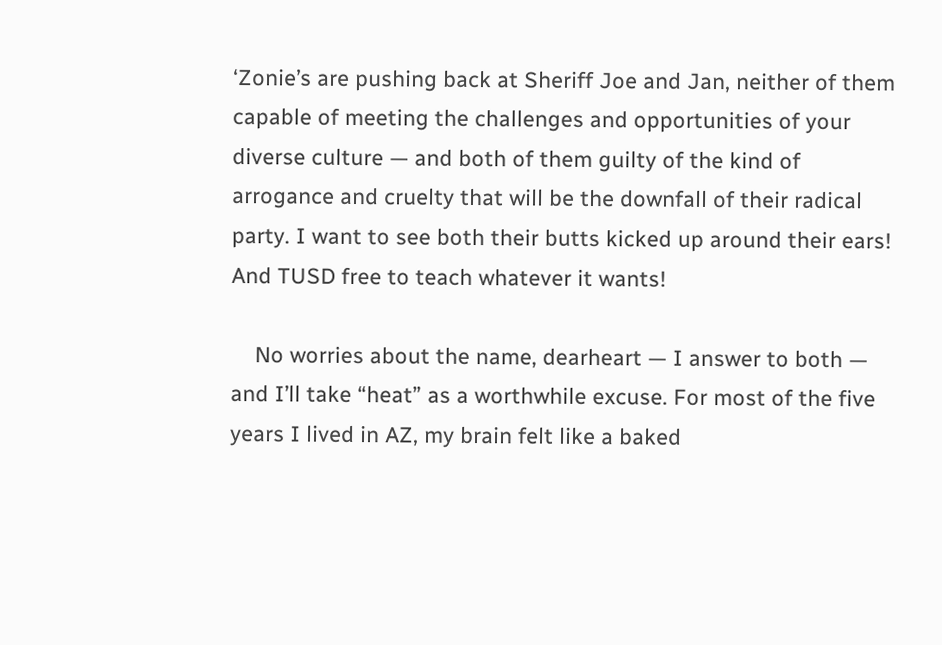‘Zonie’s are pushing back at Sheriff Joe and Jan, neither of them capable of meeting the challenges and opportunities of your diverse culture — and both of them guilty of the kind of arrogance and cruelty that will be the downfall of their radical party. I want to see both their butts kicked up around their ears! And TUSD free to teach whatever it wants!

    No worries about the name, dearheart — I answer to both — and I’ll take “heat” as a worthwhile excuse. For most of the five years I lived in AZ, my brain felt like a baked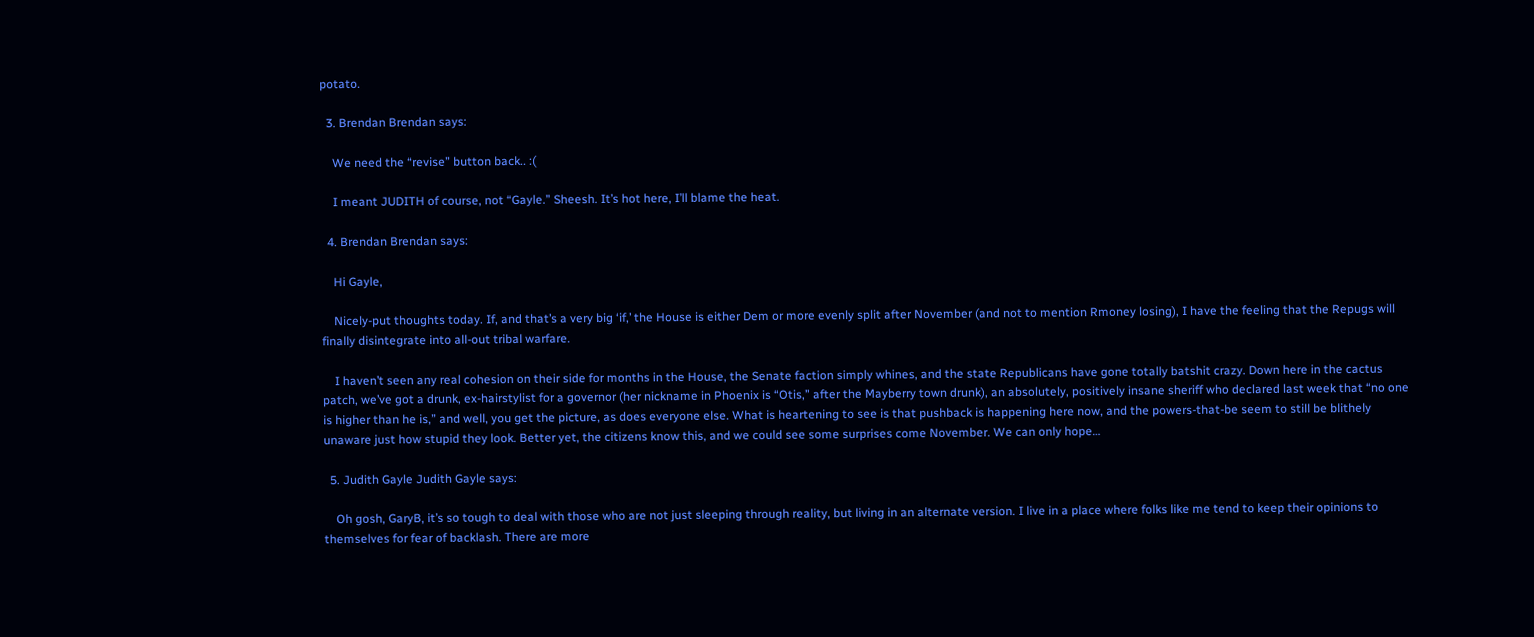potato.

  3. Brendan Brendan says:

    We need the “revise” button back.. :(

    I meant JUDITH of course, not “Gayle.” Sheesh. It’s hot here, I’ll blame the heat.

  4. Brendan Brendan says:

    Hi Gayle,

    Nicely-put thoughts today. If, and that’s a very big ‘if,’ the House is either Dem or more evenly split after November (and not to mention Rmoney losing), I have the feeling that the Repugs will finally disintegrate into all-out tribal warfare.

    I haven’t seen any real cohesion on their side for months in the House, the Senate faction simply whines, and the state Republicans have gone totally batshit crazy. Down here in the cactus patch, we’ve got a drunk, ex-hairstylist for a governor (her nickname in Phoenix is “Otis,” after the Mayberry town drunk), an absolutely, positively insane sheriff who declared last week that “no one is higher than he is,” and well, you get the picture, as does everyone else. What is heartening to see is that pushback is happening here now, and the powers-that-be seem to still be blithely unaware just how stupid they look. Better yet, the citizens know this, and we could see some surprises come November. We can only hope…

  5. Judith Gayle Judith Gayle says:

    Oh gosh, GaryB, it’s so tough to deal with those who are not just sleeping through reality, but living in an alternate version. I live in a place where folks like me tend to keep their opinions to themselves for fear of backlash. There are more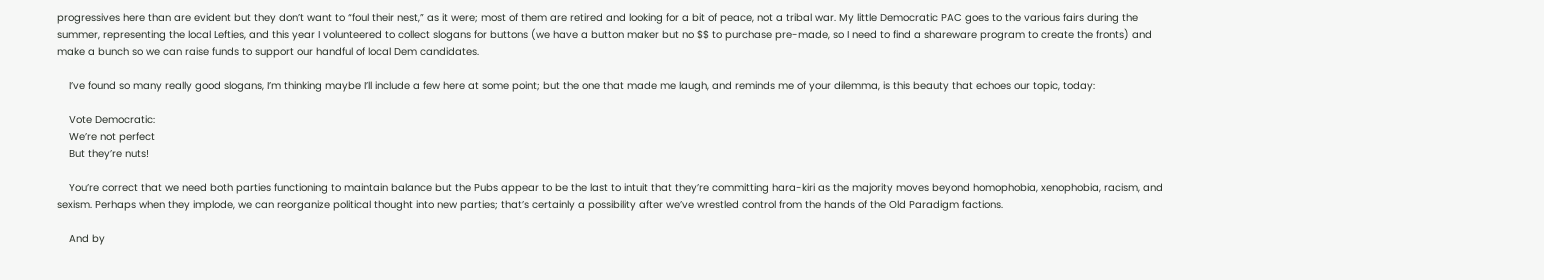progressives here than are evident but they don’t want to “foul their nest,” as it were; most of them are retired and looking for a bit of peace, not a tribal war. My little Democratic PAC goes to the various fairs during the summer, representing the local Lefties, and this year I volunteered to collect slogans for buttons (we have a button maker but no $$ to purchase pre-made, so I need to find a shareware program to create the fronts) and make a bunch so we can raise funds to support our handful of local Dem candidates.

    I’ve found so many really good slogans, I’m thinking maybe I’ll include a few here at some point; but the one that made me laugh, and reminds me of your dilemma, is this beauty that echoes our topic, today:

    Vote Democratic:
    We’re not perfect
    But they’re nuts!

    You’re correct that we need both parties functioning to maintain balance but the Pubs appear to be the last to intuit that they’re committing hara-kiri as the majority moves beyond homophobia, xenophobia, racism, and sexism. Perhaps when they implode, we can reorganize political thought into new parties; that’s certainly a possibility after we’ve wrestled control from the hands of the Old Paradigm factions.

    And by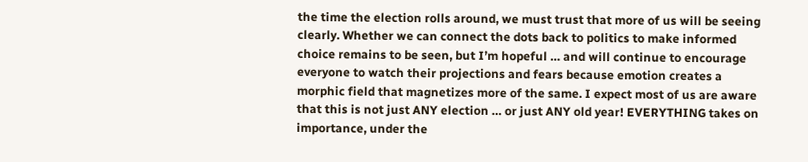the time the election rolls around, we must trust that more of us will be seeing clearly. Whether we can connect the dots back to politics to make informed choice remains to be seen, but I’m hopeful … and will continue to encourage everyone to watch their projections and fears because emotion creates a morphic field that magnetizes more of the same. I expect most of us are aware that this is not just ANY election … or just ANY old year! EVERYTHING takes on importance, under the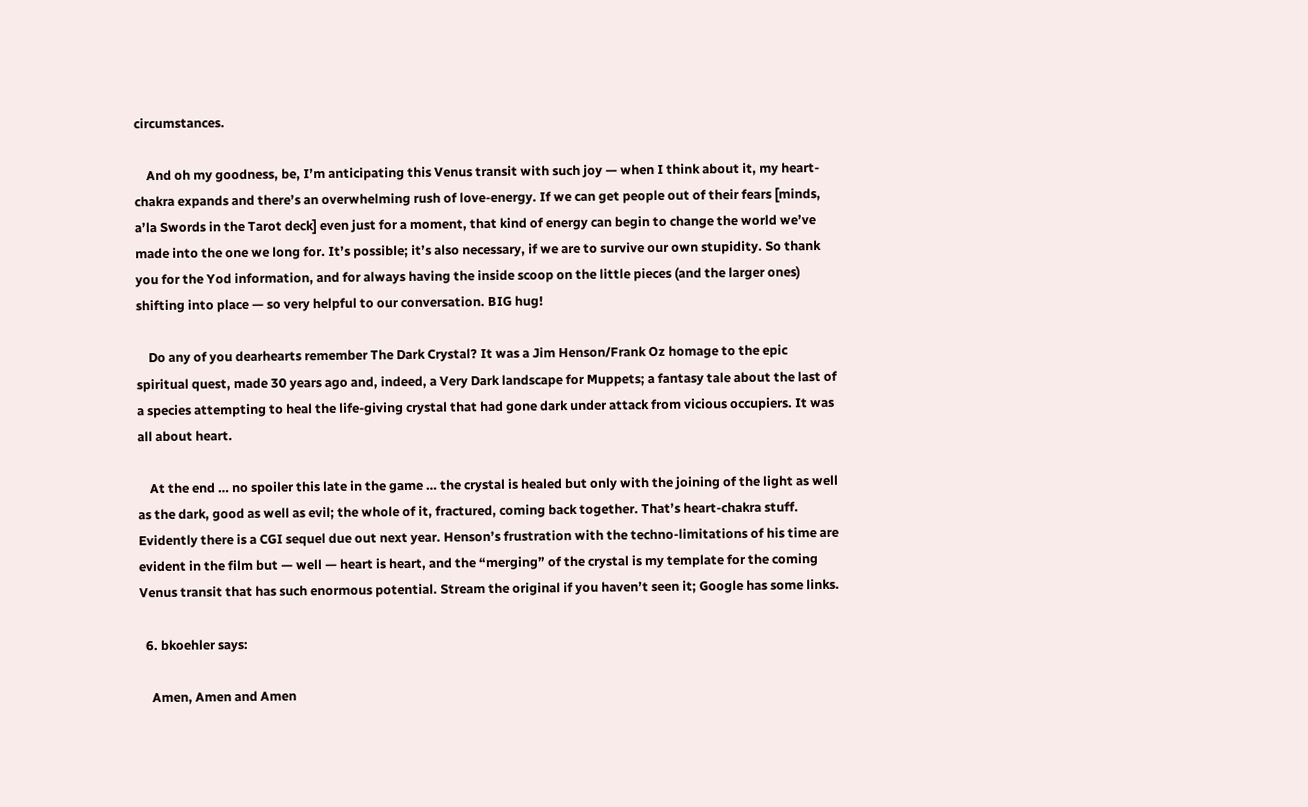circumstances.

    And oh my goodness, be, I’m anticipating this Venus transit with such joy — when I think about it, my heart-chakra expands and there’s an overwhelming rush of love-energy. If we can get people out of their fears [minds, a’la Swords in the Tarot deck] even just for a moment, that kind of energy can begin to change the world we’ve made into the one we long for. It’s possible; it’s also necessary, if we are to survive our own stupidity. So thank you for the Yod information, and for always having the inside scoop on the little pieces (and the larger ones) shifting into place — so very helpful to our conversation. BIG hug!

    Do any of you dearhearts remember The Dark Crystal? It was a Jim Henson/Frank Oz homage to the epic spiritual quest, made 30 years ago and, indeed, a Very Dark landscape for Muppets; a fantasy tale about the last of a species attempting to heal the life-giving crystal that had gone dark under attack from vicious occupiers. It was all about heart.

    At the end … no spoiler this late in the game … the crystal is healed but only with the joining of the light as well as the dark, good as well as evil; the whole of it, fractured, coming back together. That’s heart-chakra stuff. Evidently there is a CGI sequel due out next year. Henson’s frustration with the techno-limitations of his time are evident in the film but — well — heart is heart, and the “merging” of the crystal is my template for the coming Venus transit that has such enormous potential. Stream the original if you haven’t seen it; Google has some links.

  6. bkoehler says:

    Amen, Amen and Amen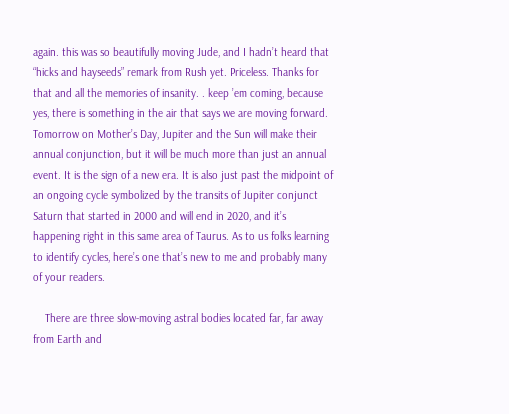again. this was so beautifully moving Jude, and I hadn’t heard that “hicks and hayseeds” remark from Rush yet. Priceless. Thanks for that and all the memories of insanity. . keep ’em coming, because yes, there is something in the air that says we are moving forward. Tomorrow on Mother’s Day, Jupiter and the Sun will make their annual conjunction, but it will be much more than just an annual event. It is the sign of a new era. It is also just past the midpoint of an ongoing cycle symbolized by the transits of Jupiter conjunct Saturn that started in 2000 and will end in 2020, and it’s happening right in this same area of Taurus. As to us folks learning to identify cycles, here’s one that’s new to me and probably many of your readers.

    There are three slow-moving astral bodies located far, far away from Earth and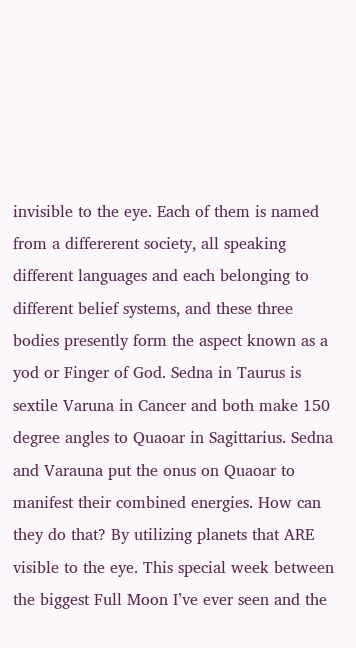invisible to the eye. Each of them is named from a differerent society, all speaking different languages and each belonging to different belief systems, and these three bodies presently form the aspect known as a yod or Finger of God. Sedna in Taurus is sextile Varuna in Cancer and both make 150 degree angles to Quaoar in Sagittarius. Sedna and Varauna put the onus on Quaoar to manifest their combined energies. How can they do that? By utilizing planets that ARE visible to the eye. This special week between the biggest Full Moon I’ve ever seen and the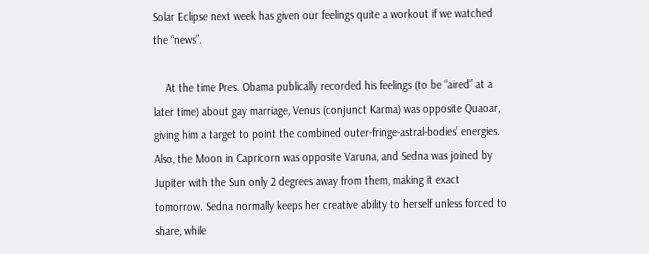Solar Eclipse next week has given our feelings quite a workout if we watched the “news”.

    At the time Pres. Obama publically recorded his feelings (to be “aired” at a later time) about gay marriage, Venus (conjunct Karma) was opposite Quaoar, giving him a target to point the combined outer-fringe-astral-bodies’ energies. Also, the Moon in Capricorn was opposite Varuna, and Sedna was joined by Jupiter with the Sun only 2 degrees away from them, making it exact tomorrow. Sedna normally keeps her creative ability to herself unless forced to share, while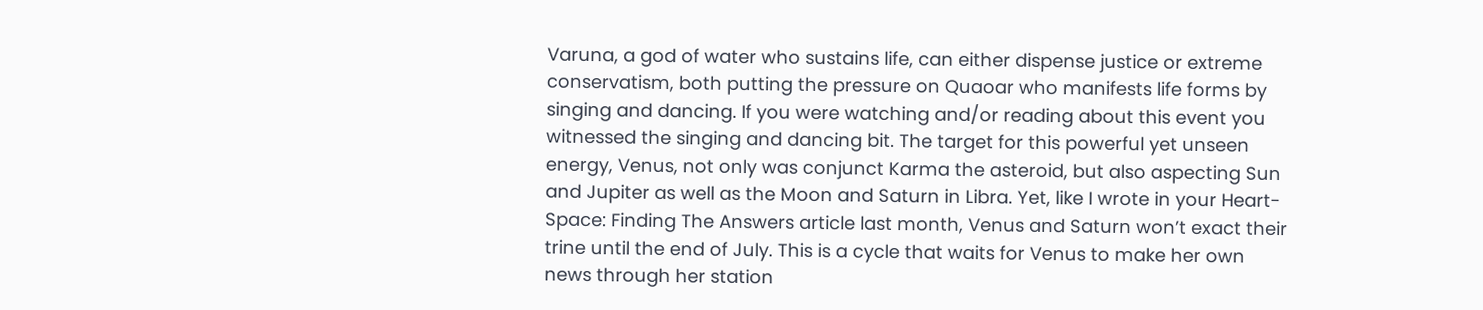Varuna, a god of water who sustains life, can either dispense justice or extreme conservatism, both putting the pressure on Quaoar who manifests life forms by singing and dancing. If you were watching and/or reading about this event you witnessed the singing and dancing bit. The target for this powerful yet unseen energy, Venus, not only was conjunct Karma the asteroid, but also aspecting Sun and Jupiter as well as the Moon and Saturn in Libra. Yet, like I wrote in your Heart-Space: Finding The Answers article last month, Venus and Saturn won’t exact their trine until the end of July. This is a cycle that waits for Venus to make her own news through her station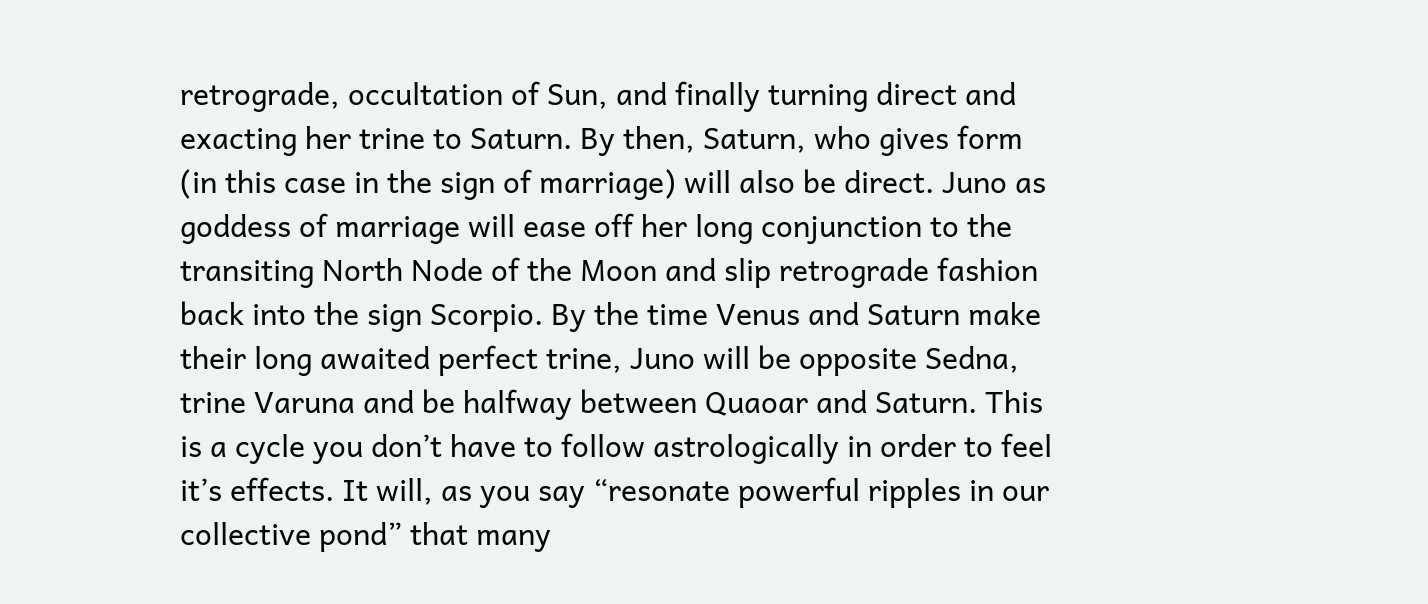retrograde, occultation of Sun, and finally turning direct and exacting her trine to Saturn. By then, Saturn, who gives form (in this case in the sign of marriage) will also be direct. Juno as goddess of marriage will ease off her long conjunction to the transiting North Node of the Moon and slip retrograde fashion back into the sign Scorpio. By the time Venus and Saturn make their long awaited perfect trine, Juno will be opposite Sedna, trine Varuna and be halfway between Quaoar and Saturn. This is a cycle you don’t have to follow astrologically in order to feel it’s effects. It will, as you say “resonate powerful ripples in our collective pond” that many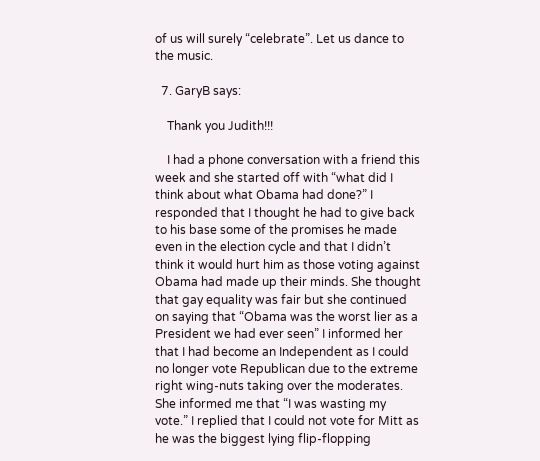of us will surely “celebrate”. Let us dance to the music.

  7. GaryB says:

    Thank you Judith!!!

    I had a phone conversation with a friend this week and she started off with “what did I think about what Obama had done?” I responded that I thought he had to give back to his base some of the promises he made even in the election cycle and that I didn’t think it would hurt him as those voting against Obama had made up their minds. She thought that gay equality was fair but she continued on saying that “Obama was the worst lier as a President we had ever seen” I informed her that I had become an Independent as I could no longer vote Republican due to the extreme right wing-nuts taking over the moderates. She informed me that “I was wasting my vote.” I replied that I could not vote for Mitt as he was the biggest lying flip-flopping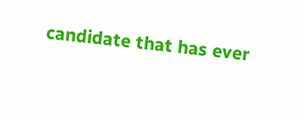candidate that has ever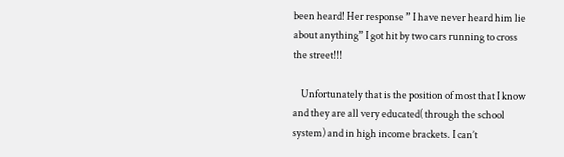been heard! Her response ” I have never heard him lie about anything” I got hit by two cars running to cross the street!!!

    Unfortunately that is the position of most that I know and they are all very educated( through the school system) and in high income brackets. I can’t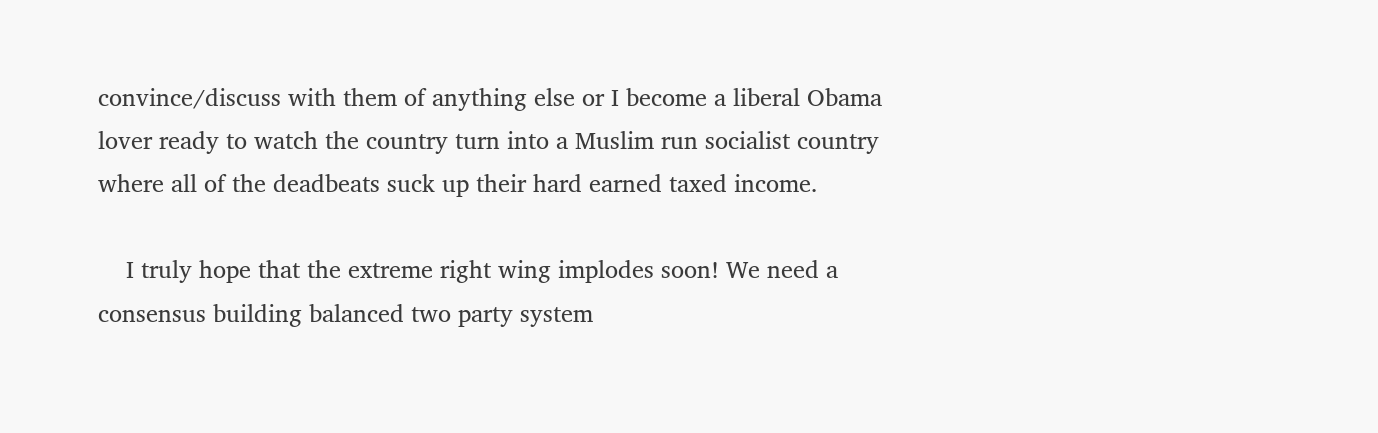convince/discuss with them of anything else or I become a liberal Obama lover ready to watch the country turn into a Muslim run socialist country where all of the deadbeats suck up their hard earned taxed income.

    I truly hope that the extreme right wing implodes soon! We need a consensus building balanced two party system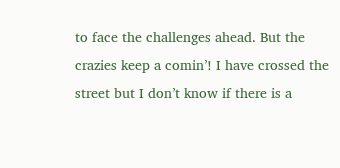to face the challenges ahead. But the crazies keep a comin’! I have crossed the street but I don’t know if there is a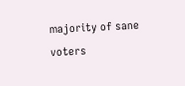majority of sane voters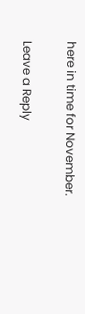here in time for November.

Leave a Reply